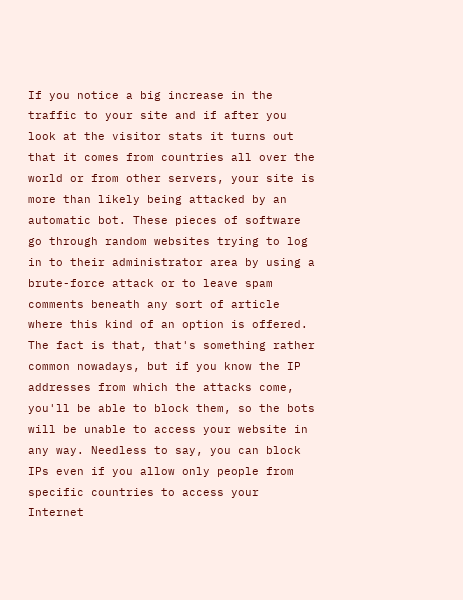If you notice a big increase in the traffic to your site and if after you look at the visitor stats it turns out that it comes from countries all over the world or from other servers, your site is more than likely being attacked by an automatic bot. These pieces of software go through random websites trying to log in to their administrator area by using a brute-force attack or to leave spam comments beneath any sort of article where this kind of an option is offered. The fact is that, that's something rather common nowadays, but if you know the IP addresses from which the attacks come, you'll be able to block them, so the bots will be unable to access your website in any way. Needless to say, you can block IPs even if you allow only people from specific countries to access your Internet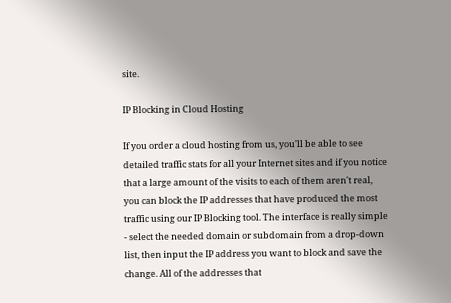site.

IP Blocking in Cloud Hosting

If you order a cloud hosting from us, you'll be able to see detailed traffic stats for all your Internet sites and if you notice that a large amount of the visits to each of them aren't real, you can block the IP addresses that have produced the most traffic using our IP Blocking tool. The interface is really simple - select the needed domain or subdomain from a drop-down list, then input the IP address you want to block and save the change. All of the addresses that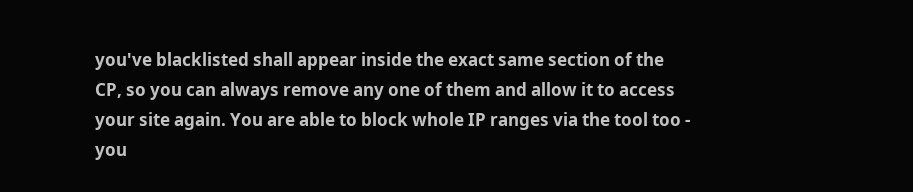you've blacklisted shall appear inside the exact same section of the CP, so you can always remove any one of them and allow it to access your site again. You are able to block whole IP ranges via the tool too - you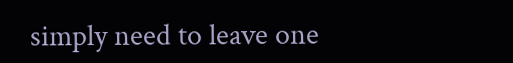simply need to leave one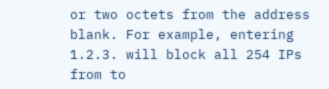or two octets from the address blank. For example, entering 1.2.3. will block all 254 IPs from to